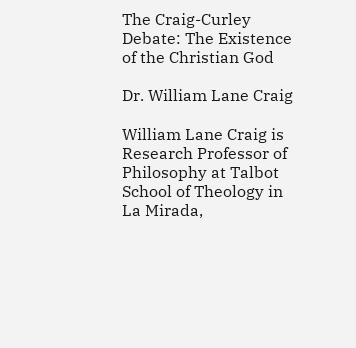The Craig-Curley Debate: The Existence of the Christian God

Dr. William Lane Craig

William Lane Craig is Research Professor of Philosophy at Talbot School of Theology in La Mirada,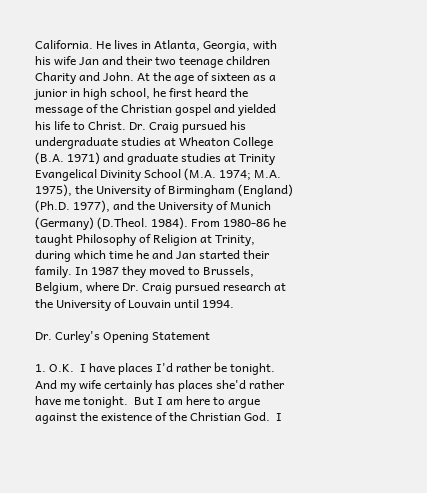California. He lives in Atlanta, Georgia, with his wife Jan and their two teenage children Charity and John. At the age of sixteen as a junior in high school, he first heard the message of the Christian gospel and yielded his life to Christ. Dr. Craig pursued his undergraduate studies at Wheaton College (B.A. 1971) and graduate studies at Trinity Evangelical Divinity School (M.A. 1974; M.A. 1975), the University of Birmingham (England) (Ph.D. 1977), and the University of Munich (Germany) (D.Theol. 1984). From 1980-86 he taught Philosophy of Religion at Trinity, during which time he and Jan started their family. In 1987 they moved to Brussels, Belgium, where Dr. Craig pursued research at the University of Louvain until 1994.

Dr. Curley's Opening Statement

1. O.K.  I have places I'd rather be tonight.  And my wife certainly has places she'd rather have me tonight.  But I am here to argue against the existence of the Christian God.  I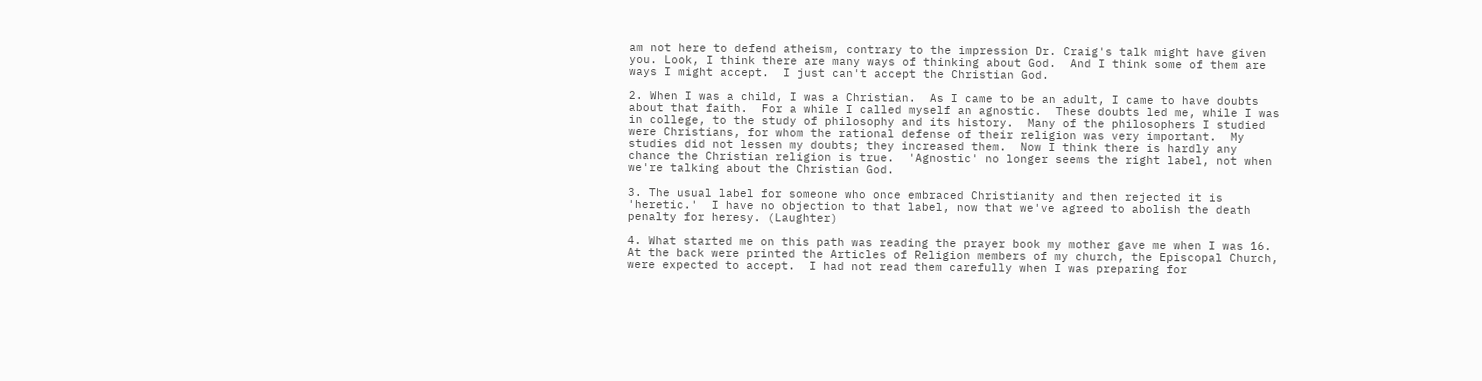am not here to defend atheism, contrary to the impression Dr. Craig's talk might have given you. Look, I think there are many ways of thinking about God.  And I think some of them are ways I might accept.  I just can't accept the Christian God.

2. When I was a child, I was a Christian.  As I came to be an adult, I came to have doubts about that faith.  For a while I called myself an agnostic.  These doubts led me, while I was in college, to the study of philosophy and its history.  Many of the philosophers I studied were Christians, for whom the rational defense of their religion was very important.  My studies did not lessen my doubts; they increased them.  Now I think there is hardly any chance the Christian religion is true.  'Agnostic' no longer seems the right label, not when we're talking about the Christian God.

3. The usual label for someone who once embraced Christianity and then rejected it is 'heretic.'  I have no objection to that label, now that we've agreed to abolish the death penalty for heresy. (Laughter)

4. What started me on this path was reading the prayer book my mother gave me when I was 16.  At the back were printed the Articles of Religion members of my church, the Episcopal Church, were expected to accept.  I had not read them carefully when I was preparing for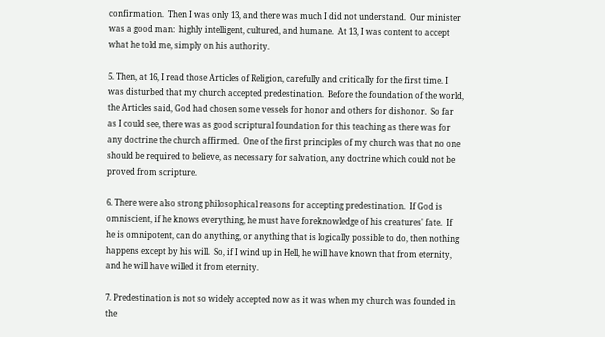confirmation.  Then I was only 13, and there was much I did not understand.  Our minister was a good man:  highly intelligent, cultured, and humane.  At 13, I was content to accept what he told me, simply on his authority.

5. Then, at 16, I read those Articles of Religion, carefully and critically for the first time. I was disturbed that my church accepted predestination.  Before the foundation of the world, the Articles said, God had chosen some vessels for honor and others for dishonor.  So far as I could see, there was as good scriptural foundation for this teaching as there was for any doctrine the church affirmed.  One of the first principles of my church was that no one should be required to believe, as necessary for salvation, any doctrine which could not be proved from scripture.

6. There were also strong philosophical reasons for accepting predestination.  If God is omniscient, if he knows everything, he must have foreknowledge of his creatures' fate.  If he is omnipotent, can do anything, or anything that is logically possible to do, then nothing happens except by his will.  So, if I wind up in Hell, he will have known that from eternity, and he will have willed it from eternity.

7. Predestination is not so widely accepted now as it was when my church was founded in the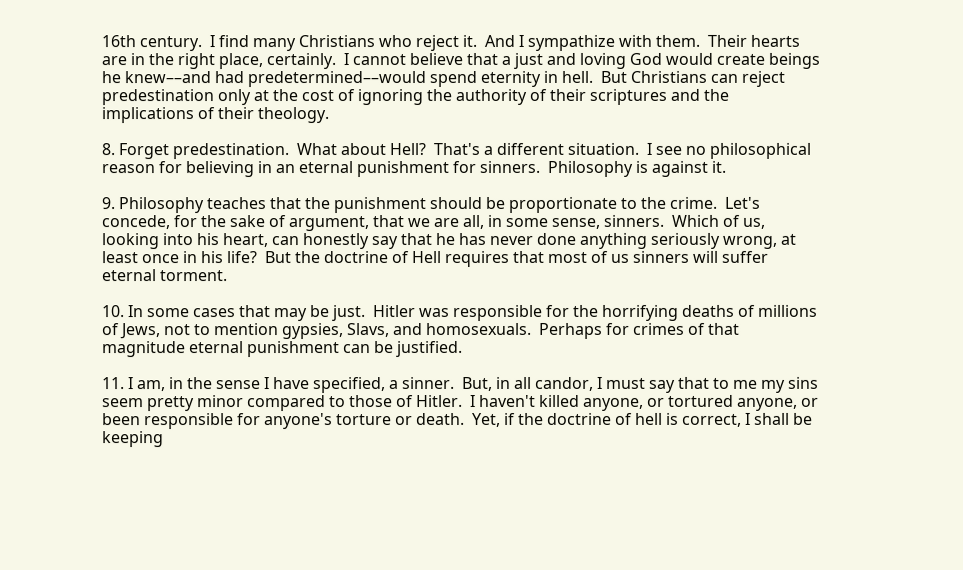16th century.  I find many Christians who reject it.  And I sympathize with them.  Their hearts are in the right place, certainly.  I cannot believe that a just and loving God would create beings he knew––and had predetermined––would spend eternity in hell.  But Christians can reject predestination only at the cost of ignoring the authority of their scriptures and the implications of their theology.

8. Forget predestination.  What about Hell?  That's a different situation.  I see no philosophical reason for believing in an eternal punishment for sinners.  Philosophy is against it.

9. Philosophy teaches that the punishment should be proportionate to the crime.  Let's concede, for the sake of argument, that we are all, in some sense, sinners.  Which of us, looking into his heart, can honestly say that he has never done anything seriously wrong, at least once in his life?  But the doctrine of Hell requires that most of us sinners will suffer eternal torment.

10. In some cases that may be just.  Hitler was responsible for the horrifying deaths of millions of Jews, not to mention gypsies, Slavs, and homosexuals.  Perhaps for crimes of that magnitude eternal punishment can be justified.

11. I am, in the sense I have specified, a sinner.  But, in all candor, I must say that to me my sins seem pretty minor compared to those of Hitler.  I haven't killed anyone, or tortured anyone, or been responsible for anyone's torture or death.  Yet, if the doctrine of hell is correct, I shall be keeping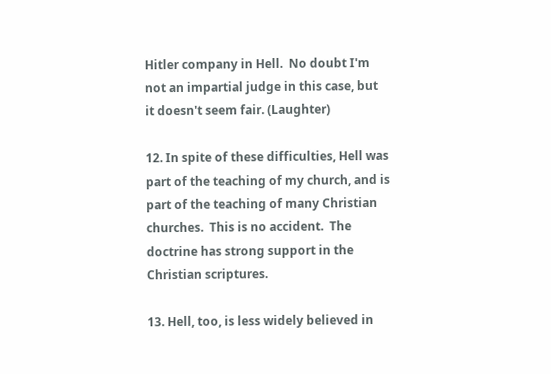Hitler company in Hell.  No doubt I'm not an impartial judge in this case, but it doesn't seem fair. (Laughter)

12. In spite of these difficulties, Hell was part of the teaching of my church, and is part of the teaching of many Christian churches.  This is no accident.  The doctrine has strong support in the Christian scriptures.

13. Hell, too, is less widely believed in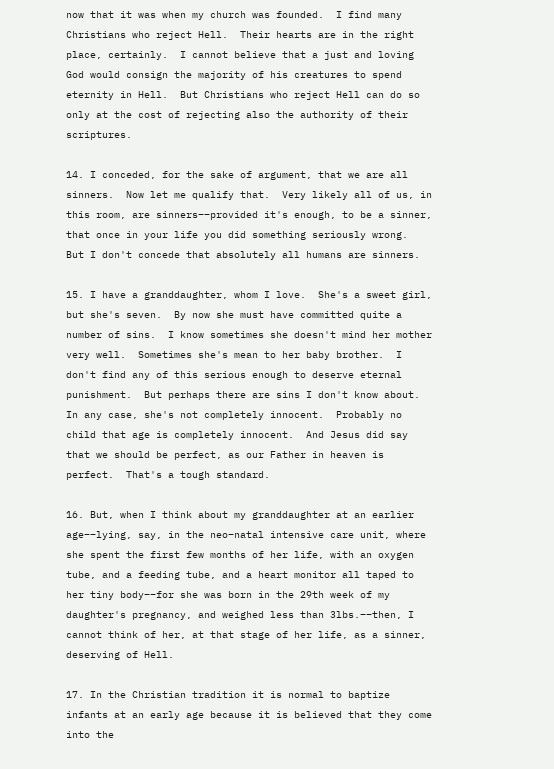now that it was when my church was founded.  I find many Christians who reject Hell.  Their hearts are in the right place, certainly.  I cannot believe that a just and loving God would consign the majority of his creatures to spend eternity in Hell.  But Christians who reject Hell can do so only at the cost of rejecting also the authority of their scriptures.

14. I conceded, for the sake of argument, that we are all sinners.  Now let me qualify that.  Very likely all of us, in this room, are sinners––provided it's enough, to be a sinner, that once in your life you did something seriously wrong.  But I don't concede that absolutely all humans are sinners.

15. I have a granddaughter, whom I love.  She's a sweet girl, but she's seven.  By now she must have committed quite a number of sins.  I know sometimes she doesn't mind her mother very well.  Sometimes she's mean to her baby brother.  I don't find any of this serious enough to deserve eternal punishment.  But perhaps there are sins I don't know about.  In any case, she's not completely innocent.  Probably no child that age is completely innocent.  And Jesus did say that we should be perfect, as our Father in heaven is perfect.  That's a tough standard.

16. But, when I think about my granddaughter at an earlier age––lying, say, in the neo–natal intensive care unit, where she spent the first few months of her life, with an oxygen tube, and a feeding tube, and a heart monitor all taped to her tiny body––for she was born in the 29th week of my daughter's pregnancy, and weighed less than 3lbs.––then, I cannot think of her, at that stage of her life, as a sinner, deserving of Hell.

17. In the Christian tradition it is normal to baptize infants at an early age because it is believed that they come into the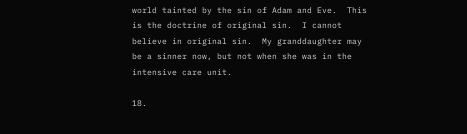world tainted by the sin of Adam and Eve.  This is the doctrine of original sin.  I cannot believe in original sin.  My granddaughter may be a sinner now, but not when she was in the intensive care unit.

18.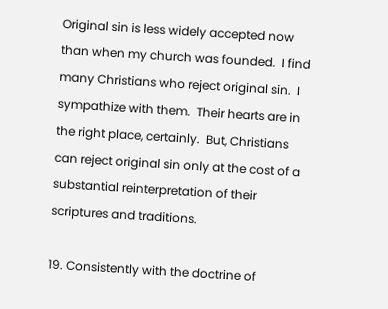Original sin is less widely accepted now than when my church was founded.  I find many Christians who reject original sin.  I sympathize with them.  Their hearts are in the right place, certainly.  But, Christians can reject original sin only at the cost of a substantial reinterpretation of their scriptures and traditions.

19. Consistently with the doctrine of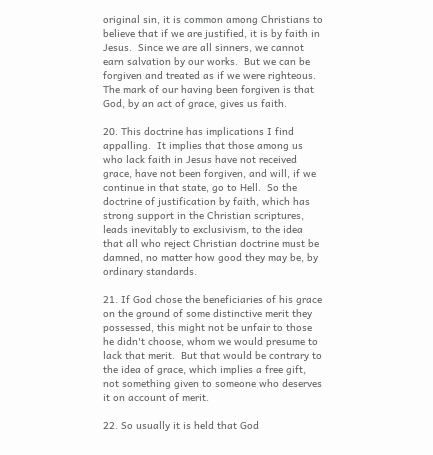original sin, it is common among Christians to believe that if we are justified, it is by faith in Jesus.  Since we are all sinners, we cannot earn salvation by our works.  But we can be forgiven and treated as if we were righteous.  The mark of our having been forgiven is that God, by an act of grace, gives us faith.

20. This doctrine has implications I find appalling.  It implies that those among us who lack faith in Jesus have not received grace, have not been forgiven, and will, if we continue in that state, go to Hell.  So the doctrine of justification by faith, which has strong support in the Christian scriptures, leads inevitably to exclusivism, to the idea that all who reject Christian doctrine must be damned, no matter how good they may be, by ordinary standards.

21. If God chose the beneficiaries of his grace on the ground of some distinctive merit they possessed, this might not be unfair to those he didn't choose, whom we would presume to lack that merit.  But that would be contrary to the idea of grace, which implies a free gift, not something given to someone who deserves it on account of merit.

22. So usually it is held that God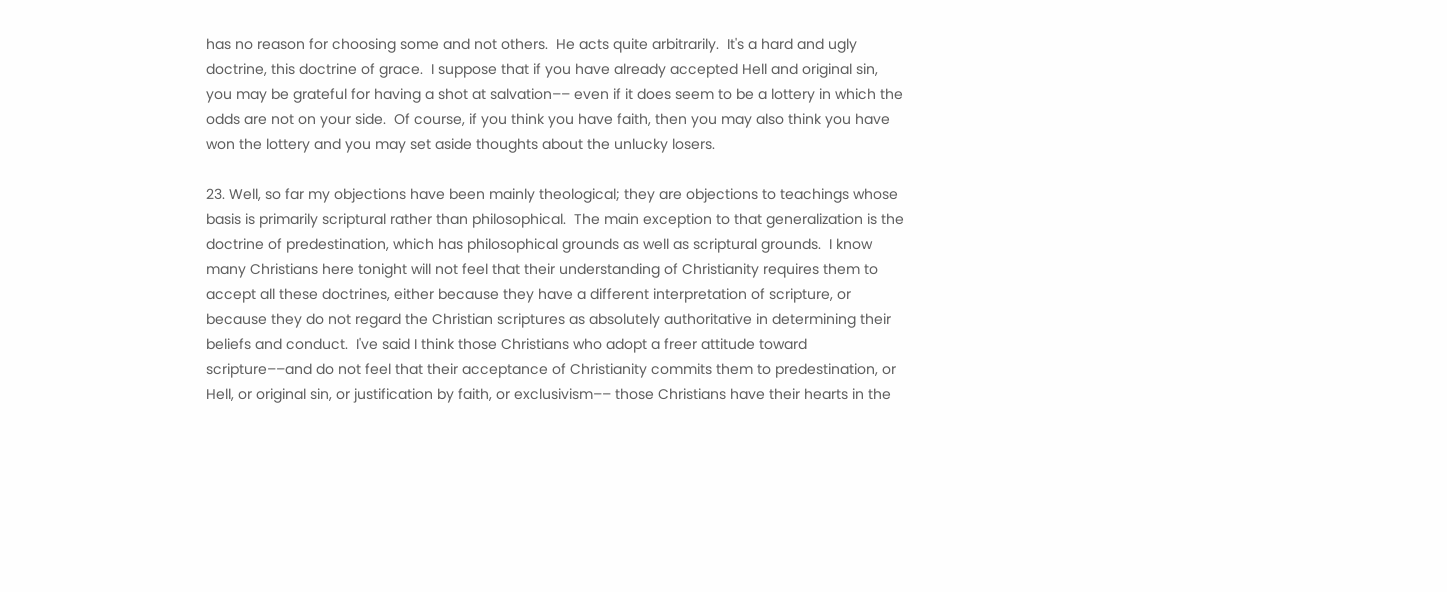has no reason for choosing some and not others.  He acts quite arbitrarily.  It's a hard and ugly doctrine, this doctrine of grace.  I suppose that if you have already accepted Hell and original sin, you may be grateful for having a shot at salvation–– even if it does seem to be a lottery in which the odds are not on your side.  Of course, if you think you have faith, then you may also think you have won the lottery and you may set aside thoughts about the unlucky losers.

23. Well, so far my objections have been mainly theological; they are objections to teachings whose basis is primarily scriptural rather than philosophical.  The main exception to that generalization is the doctrine of predestination, which has philosophical grounds as well as scriptural grounds.  I know many Christians here tonight will not feel that their understanding of Christianity requires them to accept all these doctrines, either because they have a different interpretation of scripture, or because they do not regard the Christian scriptures as absolutely authoritative in determining their beliefs and conduct.  I've said I think those Christians who adopt a freer attitude toward scripture––and do not feel that their acceptance of Christianity commits them to predestination, or Hell, or original sin, or justification by faith, or exclusivism–– those Christians have their hearts in the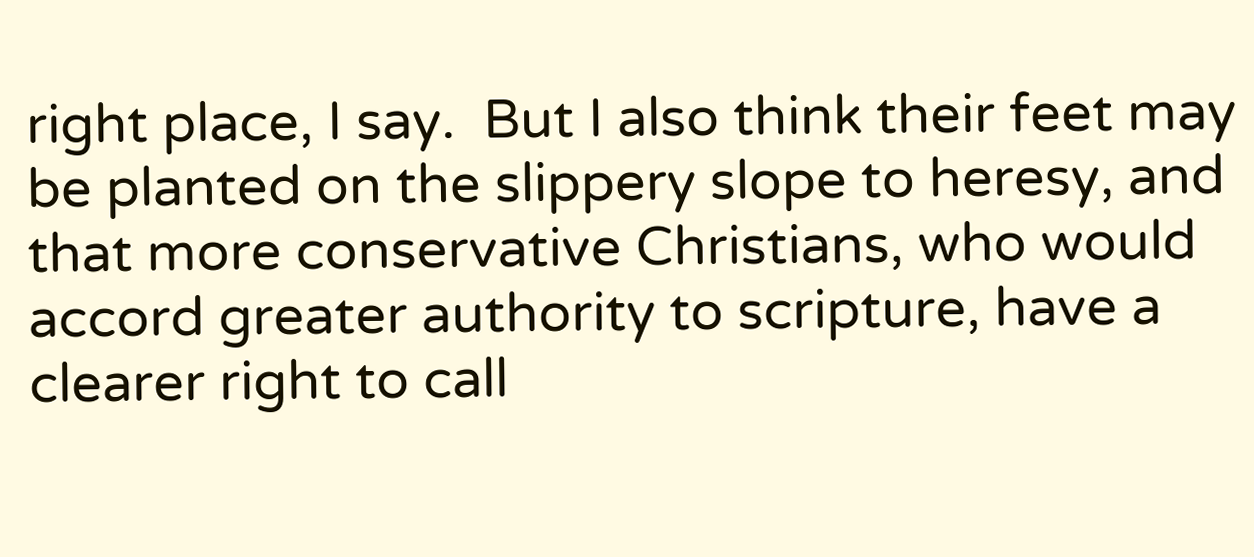right place, I say.  But I also think their feet may be planted on the slippery slope to heresy, and that more conservative Christians, who would accord greater authority to scripture, have a clearer right to call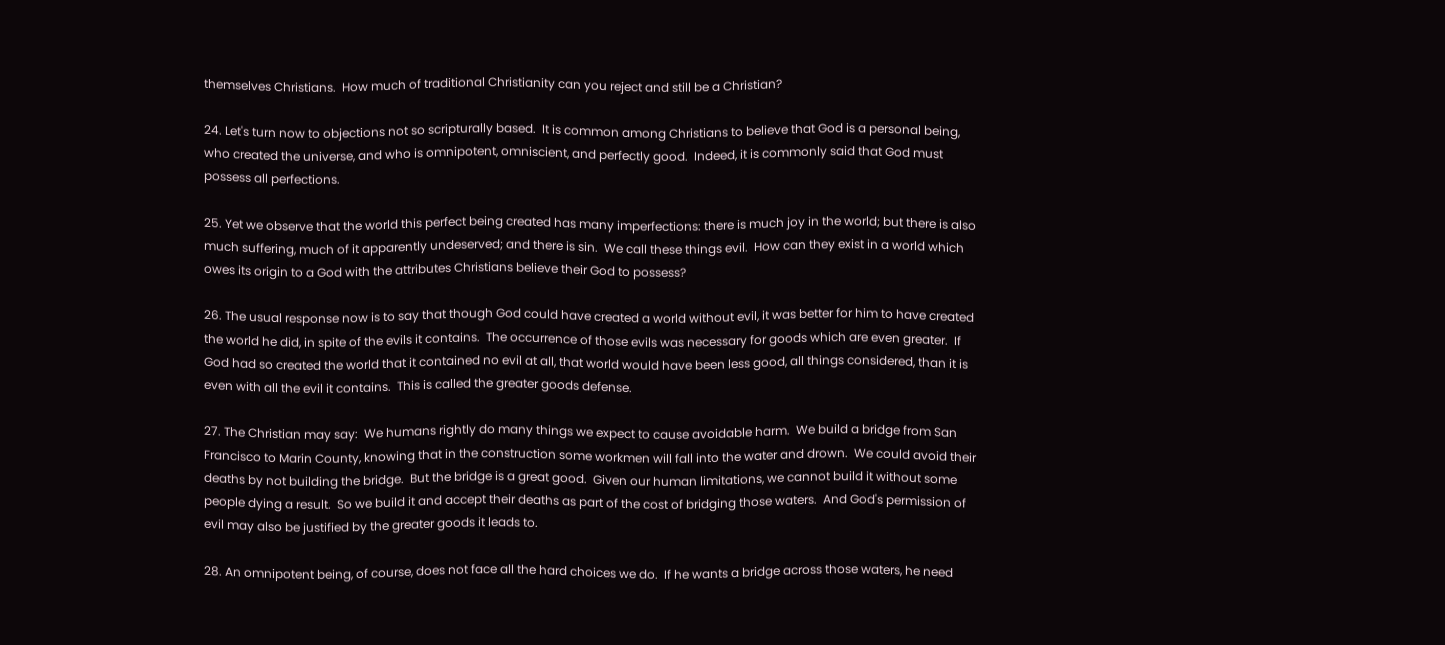themselves Christians.  How much of traditional Christianity can you reject and still be a Christian?

24. Let's turn now to objections not so scripturally based.  It is common among Christians to believe that God is a personal being, who created the universe, and who is omnipotent, omniscient, and perfectly good.  Indeed, it is commonly said that God must possess all perfections.

25. Yet we observe that the world this perfect being created has many imperfections: there is much joy in the world; but there is also much suffering, much of it apparently undeserved; and there is sin.  We call these things evil.  How can they exist in a world which owes its origin to a God with the attributes Christians believe their God to possess?

26. The usual response now is to say that though God could have created a world without evil, it was better for him to have created the world he did, in spite of the evils it contains.  The occurrence of those evils was necessary for goods which are even greater.  If God had so created the world that it contained no evil at all, that world would have been less good, all things considered, than it is even with all the evil it contains.  This is called the greater goods defense.

27. The Christian may say:  We humans rightly do many things we expect to cause avoidable harm.  We build a bridge from San Francisco to Marin County, knowing that in the construction some workmen will fall into the water and drown.  We could avoid their deaths by not building the bridge.  But the bridge is a great good.  Given our human limitations, we cannot build it without some people dying a result.  So we build it and accept their deaths as part of the cost of bridging those waters.  And God's permission of evil may also be justified by the greater goods it leads to.

28. An omnipotent being, of course, does not face all the hard choices we do.  If he wants a bridge across those waters, he need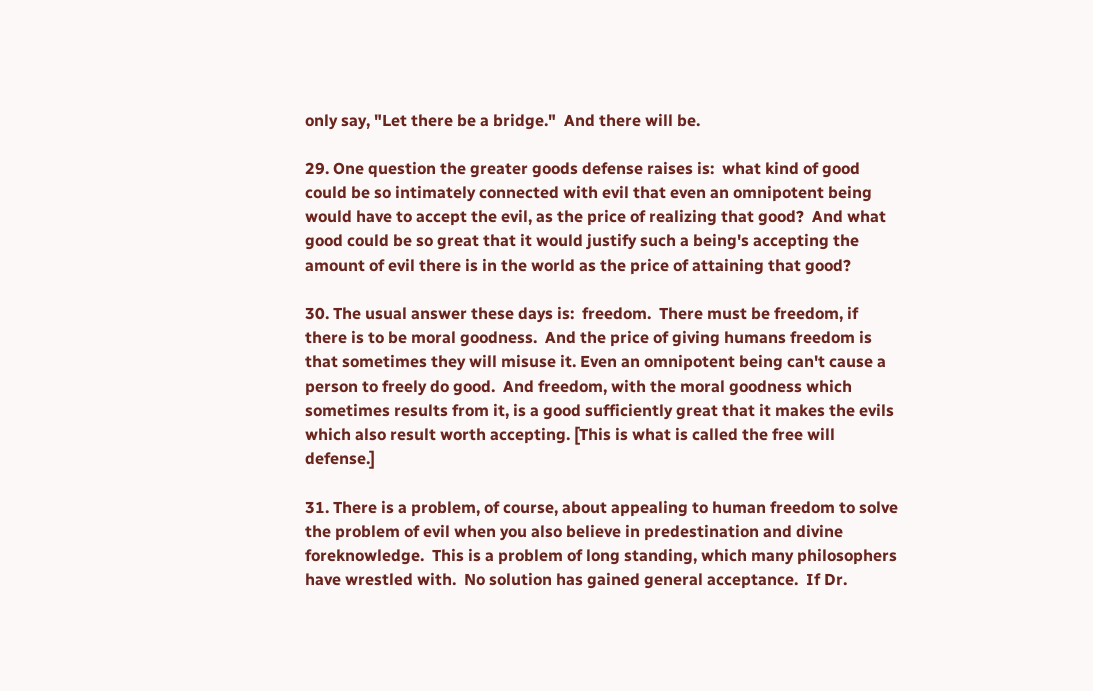only say, "Let there be a bridge."  And there will be.

29. One question the greater goods defense raises is:  what kind of good could be so intimately connected with evil that even an omnipotent being would have to accept the evil, as the price of realizing that good?  And what good could be so great that it would justify such a being's accepting the amount of evil there is in the world as the price of attaining that good?

30. The usual answer these days is:  freedom.  There must be freedom, if there is to be moral goodness.  And the price of giving humans freedom is that sometimes they will misuse it. Even an omnipotent being can't cause a person to freely do good.  And freedom, with the moral goodness which sometimes results from it, is a good sufficiently great that it makes the evils which also result worth accepting. [This is what is called the free will defense.]

31. There is a problem, of course, about appealing to human freedom to solve the problem of evil when you also believe in predestination and divine foreknowledge.  This is a problem of long standing, which many philosophers have wrestled with.  No solution has gained general acceptance.  If Dr.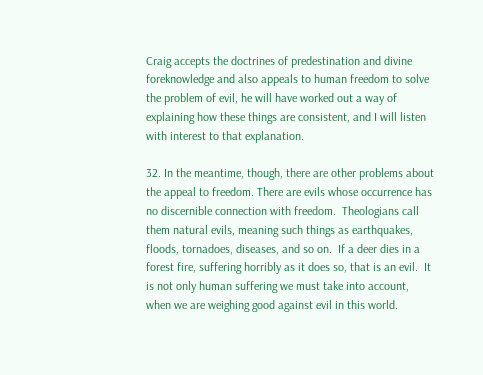Craig accepts the doctrines of predestination and divine foreknowledge and also appeals to human freedom to solve the problem of evil, he will have worked out a way of explaining how these things are consistent, and I will listen with interest to that explanation.

32. In the meantime, though, there are other problems about the appeal to freedom. There are evils whose occurrence has no discernible connection with freedom.  Theologians call them natural evils, meaning such things as earthquakes, floods, tornadoes, diseases, and so on.  If a deer dies in a forest fire, suffering horribly as it does so, that is an evil.  It is not only human suffering we must take into account, when we are weighing good against evil in this world.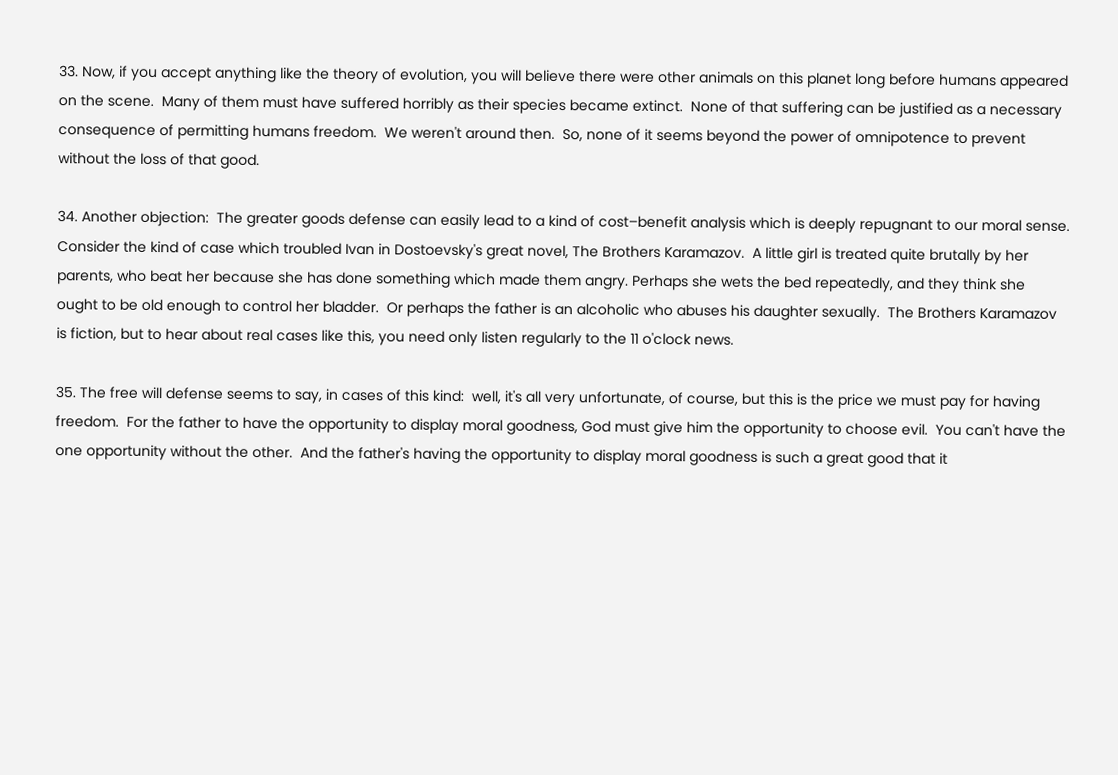33. Now, if you accept anything like the theory of evolution, you will believe there were other animals on this planet long before humans appeared on the scene.  Many of them must have suffered horribly as their species became extinct.  None of that suffering can be justified as a necessary consequence of permitting humans freedom.  We weren't around then.  So, none of it seems beyond the power of omnipotence to prevent without the loss of that good.

34. Another objection:  The greater goods defense can easily lead to a kind of cost–benefit analysis which is deeply repugnant to our moral sense.  Consider the kind of case which troubled Ivan in Dostoevsky's great novel, The Brothers Karamazov.  A little girl is treated quite brutally by her parents, who beat her because she has done something which made them angry. Perhaps she wets the bed repeatedly, and they think she ought to be old enough to control her bladder.  Or perhaps the father is an alcoholic who abuses his daughter sexually.  The Brothers Karamazov is fiction, but to hear about real cases like this, you need only listen regularly to the 11 o'clock news.

35. The free will defense seems to say, in cases of this kind:  well, it's all very unfortunate, of course, but this is the price we must pay for having freedom.  For the father to have the opportunity to display moral goodness, God must give him the opportunity to choose evil.  You can't have the one opportunity without the other.  And the father's having the opportunity to display moral goodness is such a great good that it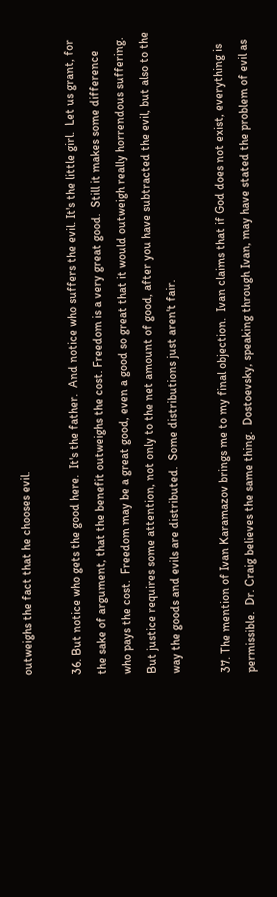outweighs the fact that he chooses evil.

36. But notice who gets the good here.  It's the father.  And notice who suffers the evil. It's the little girl.  Let us grant, for the sake of argument, that the benefit outweighs the cost. Freedom is a very great good.  Still it makes some difference who pays the cost.  Freedom may be a great good, even a good so great that it would outweigh really horrendous suffering.  But justice requires some attention, not only to the net amount of good, after you have subtracted the evil, but also to the way the goods and evils are distributed.  Some distributions just aren't fair.

37. The mention of Ivan Karamazov brings me to my final objection.  Ivan claims that if God does not exist, everything is permissible.  Dr. Craig believes the same thing.  Dostoevsky, speaking through Ivan, may have stated the problem of evil as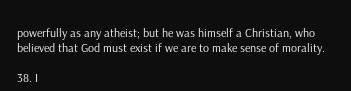powerfully as any atheist; but he was himself a Christian, who believed that God must exist if we are to make sense of morality.

38. I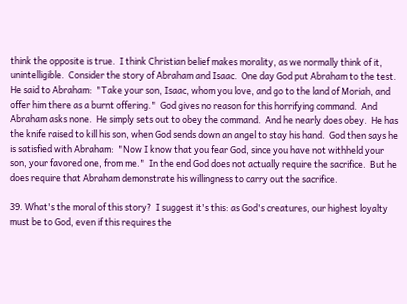think the opposite is true.  I think Christian belief makes morality, as we normally think of it, unintelligible.  Consider the story of Abraham and Isaac.  One day God put Abraham to the test.  He said to Abraham:  "Take your son, Isaac, whom you love, and go to the land of Moriah, and offer him there as a burnt offering."  God gives no reason for this horrifying command.  And Abraham asks none.  He simply sets out to obey the command.  And he nearly does obey.  He has the knife raised to kill his son, when God sends down an angel to stay his hand.  God then says he is satisfied with Abraham:  "Now I know that you fear God, since you have not withheld your son, your favored one, from me."  In the end God does not actually require the sacrifice.  But he does require that Abraham demonstrate his willingness to carry out the sacrifice.

39. What's the moral of this story?  I suggest it's this: as God's creatures, our highest loyalty must be to God, even if this requires the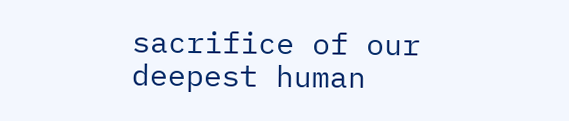sacrifice of our deepest human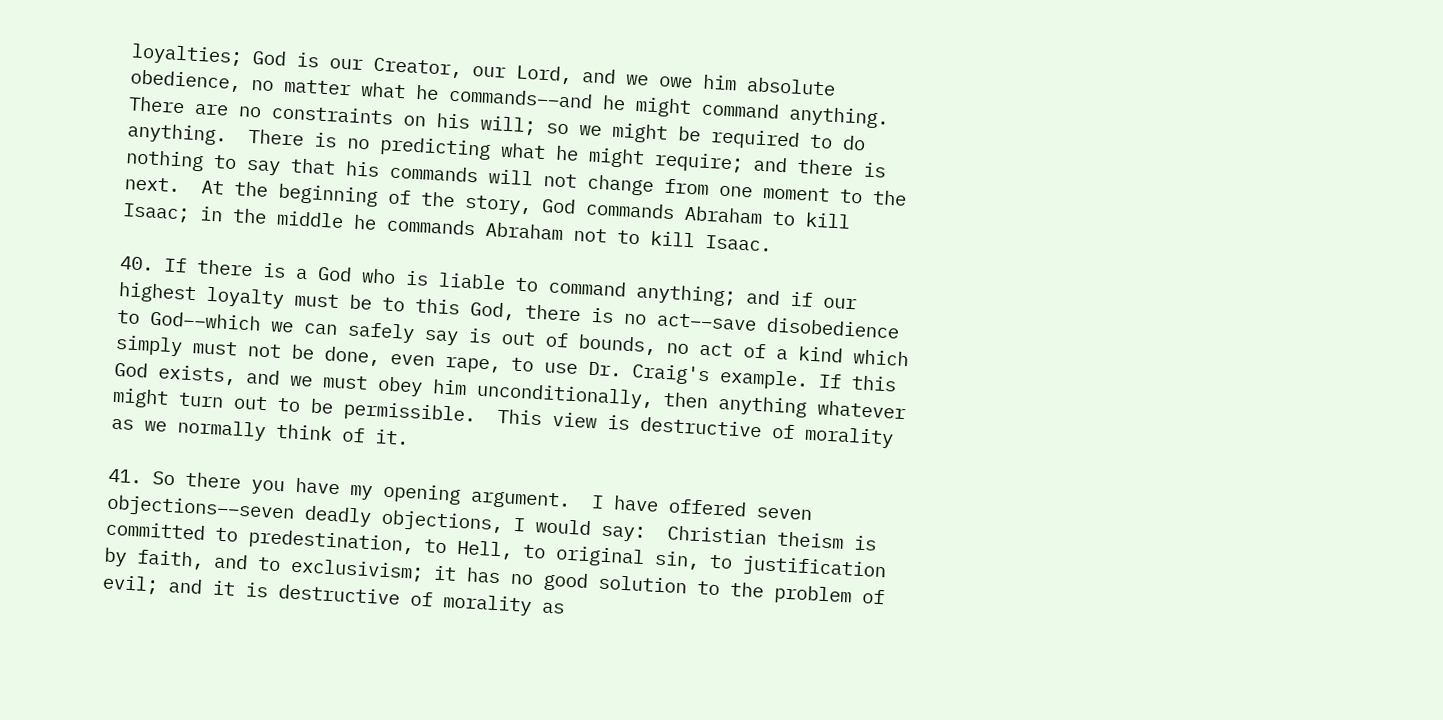loyalties; God is our Creator, our Lord, and we owe him absolute obedience, no matter what he commands––and he might command anything.  There are no constraints on his will; so we might be required to do anything.  There is no predicting what he might require; and there is nothing to say that his commands will not change from one moment to the next.  At the beginning of the story, God commands Abraham to kill Isaac; in the middle he commands Abraham not to kill Isaac.

40. If there is a God who is liable to command anything; and if our highest loyalty must be to this God, there is no act––save disobedience to God––which we can safely say is out of bounds, no act of a kind which simply must not be done, even rape, to use Dr. Craig's example. If this God exists, and we must obey him unconditionally, then anything whatever might turn out to be permissible.  This view is destructive of morality as we normally think of it.

41. So there you have my opening argument.  I have offered seven objections––seven deadly objections, I would say:  Christian theism is committed to predestination, to Hell, to original sin, to justification by faith, and to exclusivism; it has no good solution to the problem of evil; and it is destructive of morality as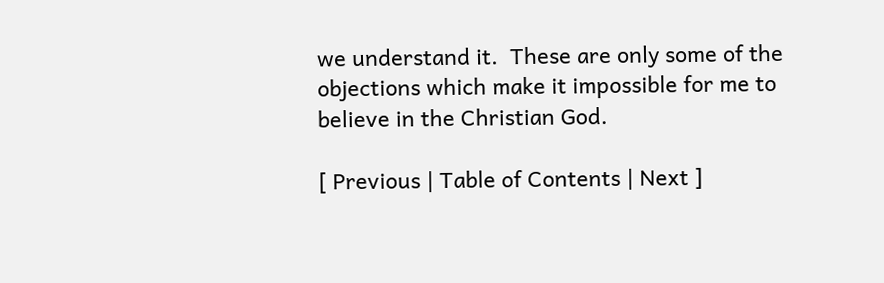we understand it.  These are only some of the objections which make it impossible for me to believe in the Christian God.

[ Previous | Table of Contents | Next ]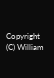Copyright (C) William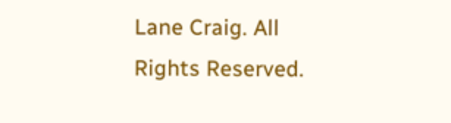Lane Craig. All Rights Reserved.